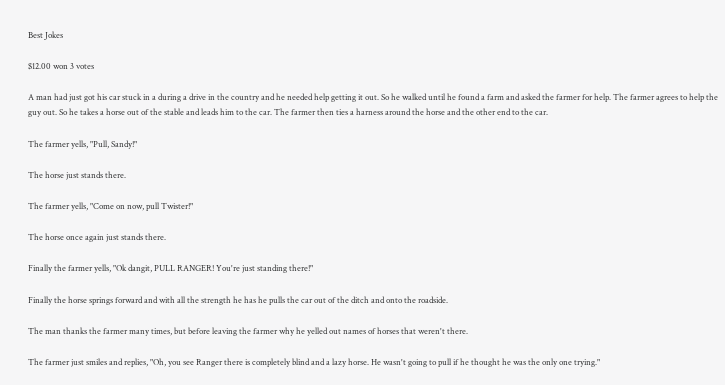Best Jokes

$12.00 won 3 votes

A man had just got his car stuck in a during a drive in the country and he needed help getting it out. So he walked until he found a farm and asked the farmer for help. The farmer agrees to help the guy out. So he takes a horse out of the stable and leads him to the car. The farmer then ties a harness around the horse and the other end to the car.

The farmer yells, "Pull, Sandy!"

The horse just stands there.

The farmer yells, "Come on now, pull Twister!"

The horse once again just stands there.

Finally the farmer yells, "Ok dangit, PULL RANGER! You're just standing there!"

Finally the horse springs forward and with all the strength he has he pulls the car out of the ditch and onto the roadside.

The man thanks the farmer many times, but before leaving the farmer why he yelled out names of horses that weren't there.

The farmer just smiles and replies, "Oh, you see Ranger there is completely blind and a lazy horse. He wasn't going to pull if he thought he was the only one trying."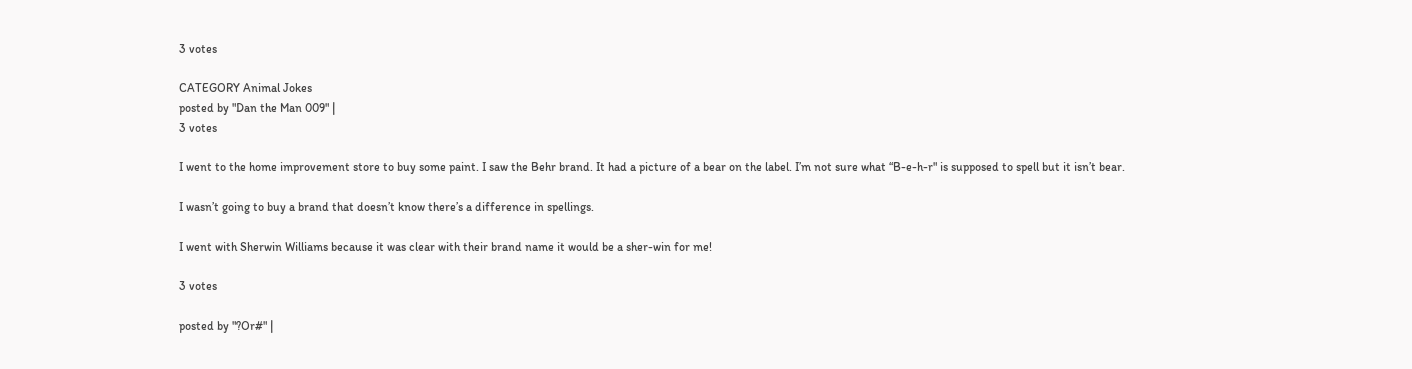3 votes

CATEGORY Animal Jokes
posted by "Dan the Man 009" |
3 votes

I went to the home improvement store to buy some paint. I saw the Behr brand. It had a picture of a bear on the label. I’m not sure what “B-e-h-r" is supposed to spell but it isn’t bear.

I wasn’t going to buy a brand that doesn’t know there’s a difference in spellings.

I went with Sherwin Williams because it was clear with their brand name it would be a sher-win for me!

3 votes

posted by "?Or#" |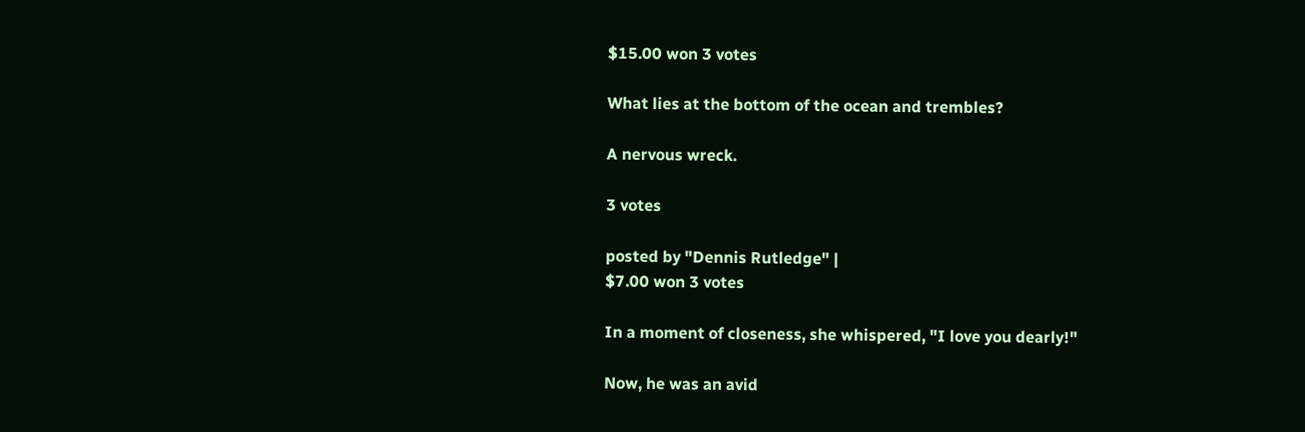$15.00 won 3 votes

What lies at the bottom of the ocean and trembles?

A nervous wreck.

3 votes

posted by "Dennis Rutledge" |
$7.00 won 3 votes

In a moment of closeness, she whispered, "I love you dearly!"

Now, he was an avid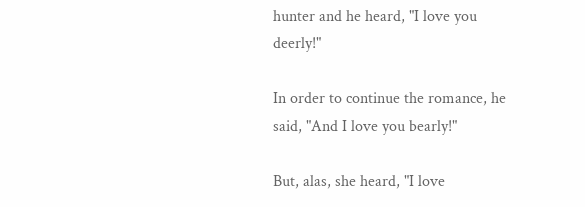hunter and he heard, "I love you deerly!"

In order to continue the romance, he said, "And I love you bearly!"

But, alas, she heard, "I love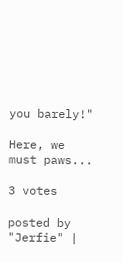you barely!"

Here, we must paws...

3 votes

posted by "Jerfie" |